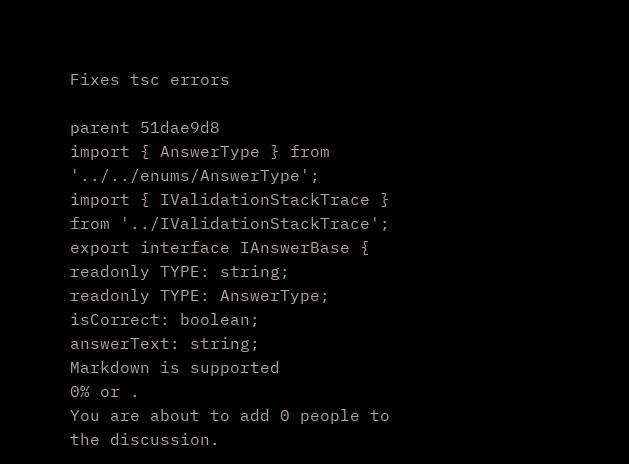Fixes tsc errors

parent 51dae9d8
import { AnswerType } from '../../enums/AnswerType';
import { IValidationStackTrace } from '../IValidationStackTrace';
export interface IAnswerBase {
readonly TYPE: string;
readonly TYPE: AnswerType;
isCorrect: boolean;
answerText: string;
Markdown is supported
0% or .
You are about to add 0 people to the discussion.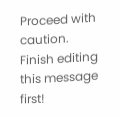Proceed with caution.
Finish editing this message first!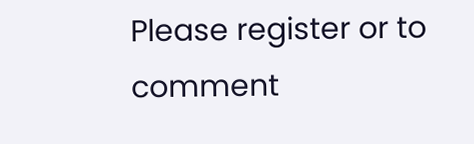Please register or to comment